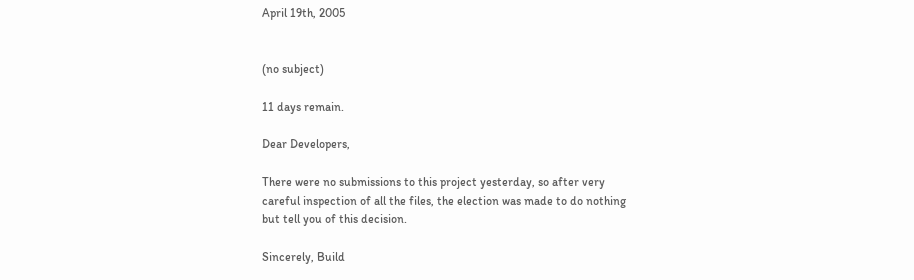April 19th, 2005


(no subject)

11 days remain.

Dear Developers,

There were no submissions to this project yesterday, so after very
careful inspection of all the files, the election was made to do nothing
but tell you of this decision.

Sincerely, Build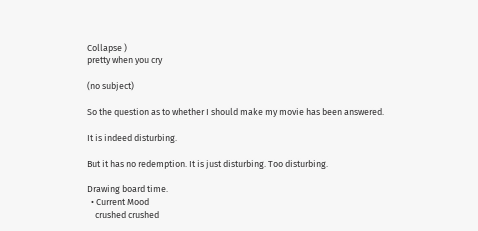Collapse )
pretty when you cry

(no subject)

So the question as to whether I should make my movie has been answered.

It is indeed disturbing.

But it has no redemption. It is just disturbing. Too disturbing.

Drawing board time.
  • Current Mood
    crushed crushed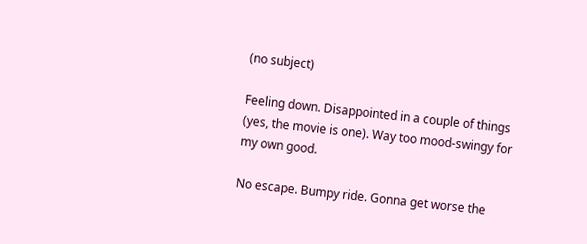(no subject)

Feeling down. Disappointed in a couple of things (yes, the movie is one). Way too mood-swingy for my own good.

No escape. Bumpy ride. Gonna get worse the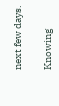next few days.

Knowing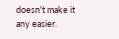doesn't make it any easier.